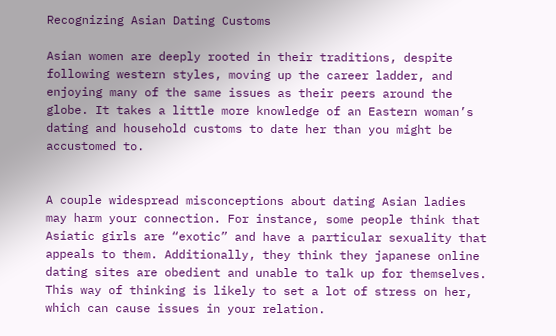Recognizing Asian Dating Customs

Asian women are deeply rooted in their traditions, despite following western styles, moving up the career ladder, and enjoying many of the same issues as their peers around the globe. It takes a little more knowledge of an Eastern woman’s dating and household customs to date her than you might be accustomed to.


A couple widespread misconceptions about dating Asian ladies may harm your connection. For instance, some people think that Asiatic girls are “exotic” and have a particular sexuality that appeals to them. Additionally, they think they japanese online dating sites are obedient and unable to talk up for themselves. This way of thinking is likely to set a lot of stress on her, which can cause issues in your relation.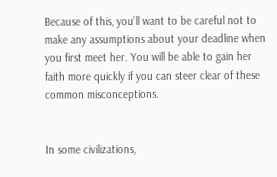Because of this, you’ll want to be careful not to make any assumptions about your deadline when you first meet her. You will be able to gain her faith more quickly if you can steer clear of these common misconceptions.


In some civilizations,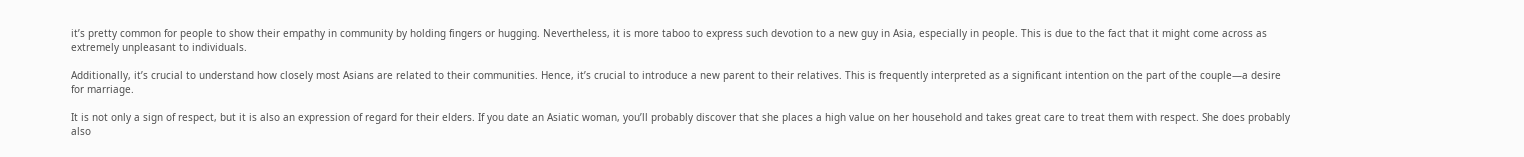it’s pretty common for people to show their empathy in community by holding fingers or hugging. Nevertheless, it is more taboo to express such devotion to a new guy in Asia, especially in people. This is due to the fact that it might come across as extremely unpleasant to individuals.

Additionally, it’s crucial to understand how closely most Asians are related to their communities. Hence, it’s crucial to introduce a new parent to their relatives. This is frequently interpreted as a significant intention on the part of the couple—a desire for marriage.

It is not only a sign of respect, but it is also an expression of regard for their elders. If you date an Asiatic woman, you’ll probably discover that she places a high value on her household and takes great care to treat them with respect. She does probably also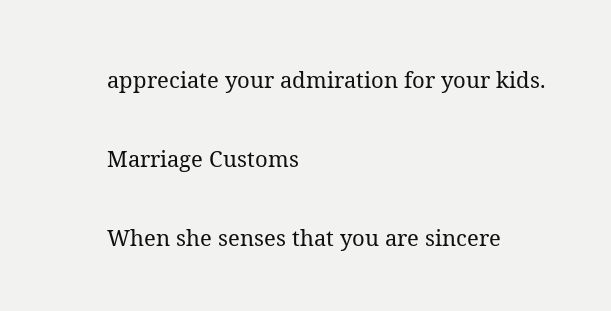appreciate your admiration for your kids.

Marriage Customs

When she senses that you are sincere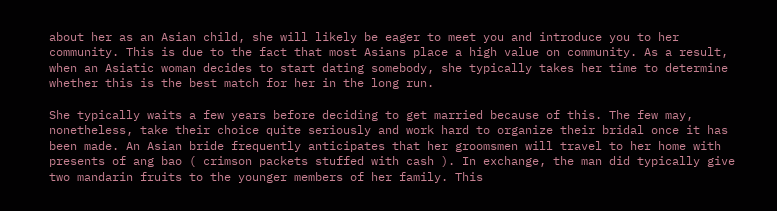about her as an Asian child, she will likely be eager to meet you and introduce you to her community. This is due to the fact that most Asians place a high value on community. As a result, when an Asiatic woman decides to start dating somebody, she typically takes her time to determine whether this is the best match for her in the long run.

She typically waits a few years before deciding to get married because of this. The few may, nonetheless, take their choice quite seriously and work hard to organize their bridal once it has been made. An Asian bride frequently anticipates that her groomsmen will travel to her home with presents of ang bao ( crimson packets stuffed with cash ). In exchange, the man did typically give two mandarin fruits to the younger members of her family. This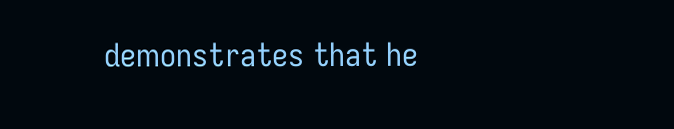demonstrates that he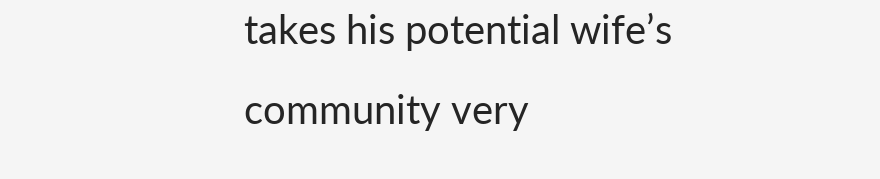takes his potential wife’s community very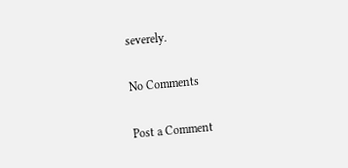severely.

No Comments

Post a Comment